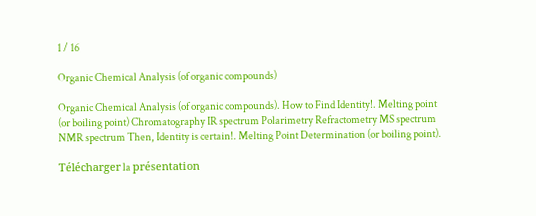1 / 16

Organic Chemical Analysis (of organic compounds)

Organic Chemical Analysis (of organic compounds). How to Find Identity!. Melting point (or boiling point) Chromatography IR spectrum Polarimetry Refractometry MS spectrum NMR spectrum Then, Identity is certain!. Melting Point Determination (or boiling point).

Télécharger la présentation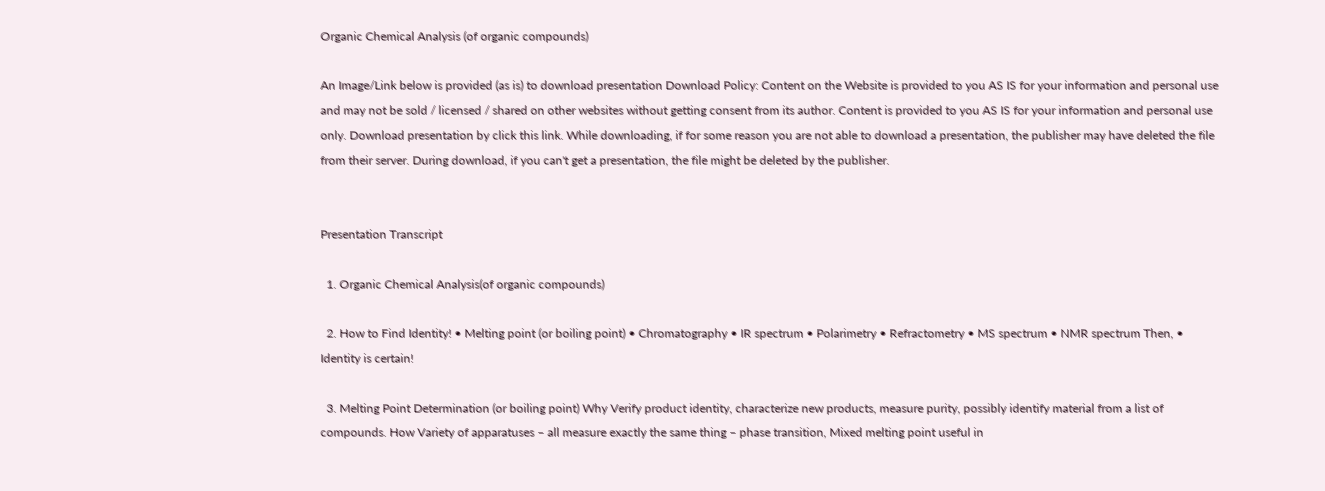Organic Chemical Analysis (of organic compounds)

An Image/Link below is provided (as is) to download presentation Download Policy: Content on the Website is provided to you AS IS for your information and personal use and may not be sold / licensed / shared on other websites without getting consent from its author. Content is provided to you AS IS for your information and personal use only. Download presentation by click this link. While downloading, if for some reason you are not able to download a presentation, the publisher may have deleted the file from their server. During download, if you can't get a presentation, the file might be deleted by the publisher.


Presentation Transcript

  1. Organic Chemical Analysis(of organic compounds)

  2. How to Find Identity! • Melting point (or boiling point) • Chromatography • IR spectrum • Polarimetry • Refractometry • MS spectrum • NMR spectrum Then, • Identity is certain!

  3. Melting Point Determination (or boiling point) Why Verify product identity, characterize new products, measure purity, possibly identify material from a list of compounds. How Variety of apparatuses – all measure exactly the same thing – phase transition, Mixed melting point useful in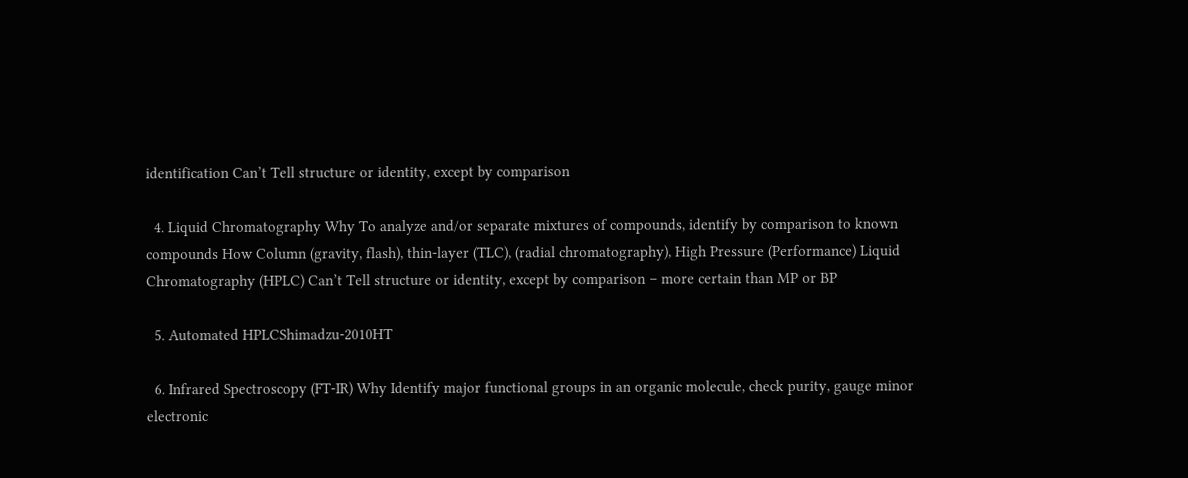identification Can’t Tell structure or identity, except by comparison

  4. Liquid Chromatography Why To analyze and/or separate mixtures of compounds, identify by comparison to known compounds How Column (gravity, flash), thin-layer (TLC), (radial chromatography), High Pressure (Performance) Liquid Chromatography (HPLC) Can’t Tell structure or identity, except by comparison – more certain than MP or BP

  5. Automated HPLCShimadzu-2010HT

  6. Infrared Spectroscopy (FT-IR) Why Identify major functional groups in an organic molecule, check purity, gauge minor electronic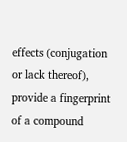effects (conjugation or lack thereof), provide a fingerprint of a compound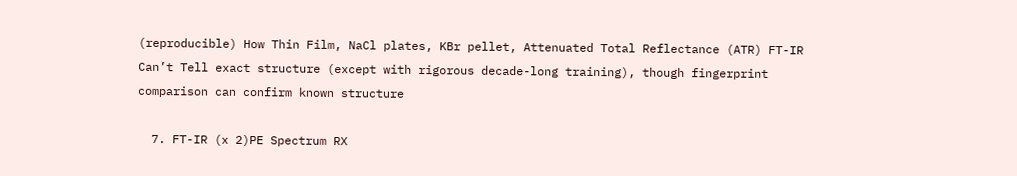(reproducible) How Thin Film, NaCl plates, KBr pellet, Attenuated Total Reflectance (ATR) FT-IR Can’t Tell exact structure (except with rigorous decade-long training), though fingerprint comparison can confirm known structure

  7. FT-IR (x 2)PE Spectrum RX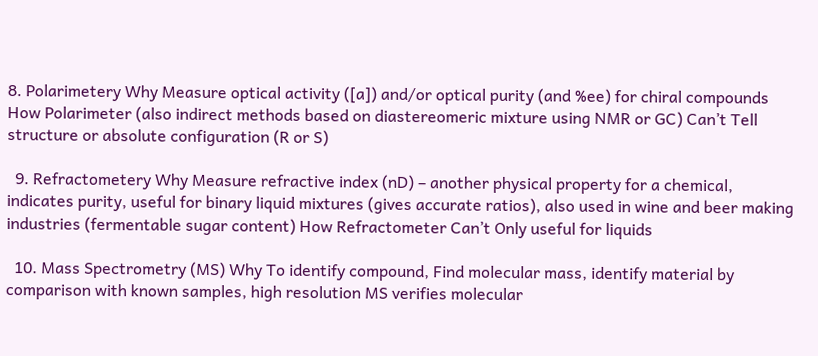8. Polarimetery Why Measure optical activity ([a]) and/or optical purity (and %ee) for chiral compounds How Polarimeter (also indirect methods based on diastereomeric mixture using NMR or GC) Can’t Tell structure or absolute configuration (R or S)

  9. Refractometery Why Measure refractive index (nD) – another physical property for a chemical, indicates purity, useful for binary liquid mixtures (gives accurate ratios), also used in wine and beer making industries (fermentable sugar content) How Refractometer Can’t Only useful for liquids

  10. Mass Spectrometry (MS) Why To identify compound, Find molecular mass, identify material by comparison with known samples, high resolution MS verifies molecular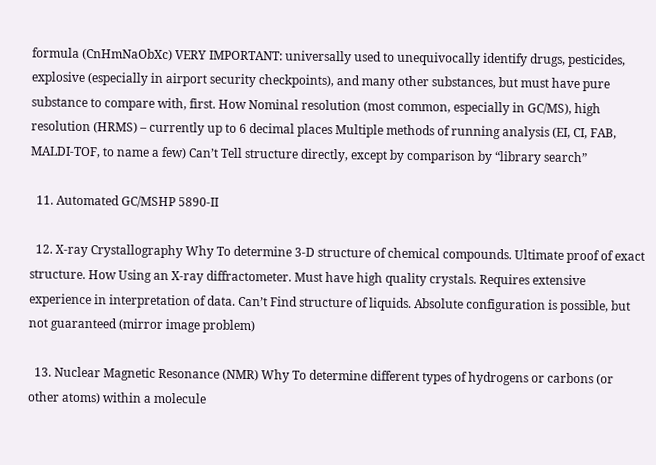formula (CnHmNaObXc) VERY IMPORTANT: universally used to unequivocally identify drugs, pesticides, explosive (especially in airport security checkpoints), and many other substances, but must have pure substance to compare with, first. How Nominal resolution (most common, especially in GC/MS), high resolution (HRMS) – currently up to 6 decimal places Multiple methods of running analysis (EI, CI, FAB, MALDI-TOF, to name a few) Can’t Tell structure directly, except by comparison by “library search”

  11. Automated GC/MSHP 5890-II

  12. X-ray Crystallography Why To determine 3-D structure of chemical compounds. Ultimate proof of exact structure. How Using an X-ray diffractometer. Must have high quality crystals. Requires extensive experience in interpretation of data. Can’t Find structure of liquids. Absolute configuration is possible, but not guaranteed (mirror image problem)

  13. Nuclear Magnetic Resonance (NMR) Why To determine different types of hydrogens or carbons (or other atoms) within a molecule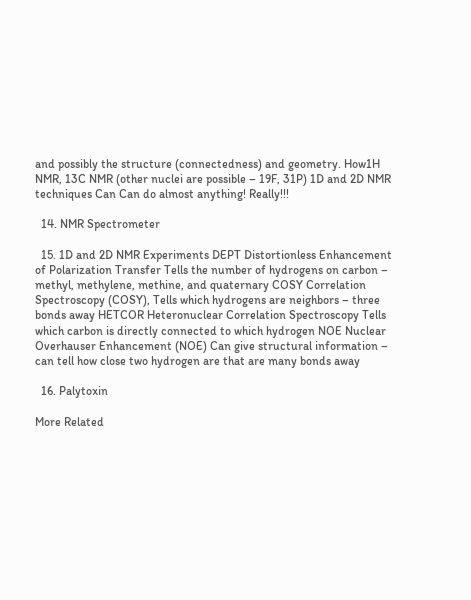and possibly the structure (connectedness) and geometry. How1H NMR, 13C NMR (other nuclei are possible – 19F, 31P) 1D and 2D NMR techniques Can Can do almost anything! Really!!!

  14. NMR Spectrometer

  15. 1D and 2D NMR Experiments DEPT Distortionless Enhancement of Polarization Transfer Tells the number of hydrogens on carbon – methyl, methylene, methine, and quaternary COSY Correlation Spectroscopy (COSY), Tells which hydrogens are neighbors – three bonds away HETCOR Heteronuclear Correlation Spectroscopy Tells which carbon is directly connected to which hydrogen NOE Nuclear Overhauser Enhancement (NOE) Can give structural information – can tell how close two hydrogen are that are many bonds away

  16. Palytoxin

More Related